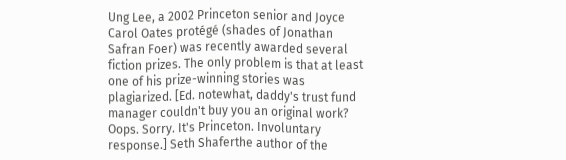Ung Lee, a 2002 Princeton senior and Joyce Carol Oates protégé (shades of Jonathan Safran Foer) was recently awarded several fiction prizes. The only problem is that at least one of his prize-winning stories was plagiarized. [Ed. notewhat, daddy's trust fund manager couldn't buy you an original work? Oops. Sorry. It's Princeton. Involuntary response.] Seth Shaferthe author of the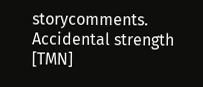storycomments.
Accidental strength [TMN]